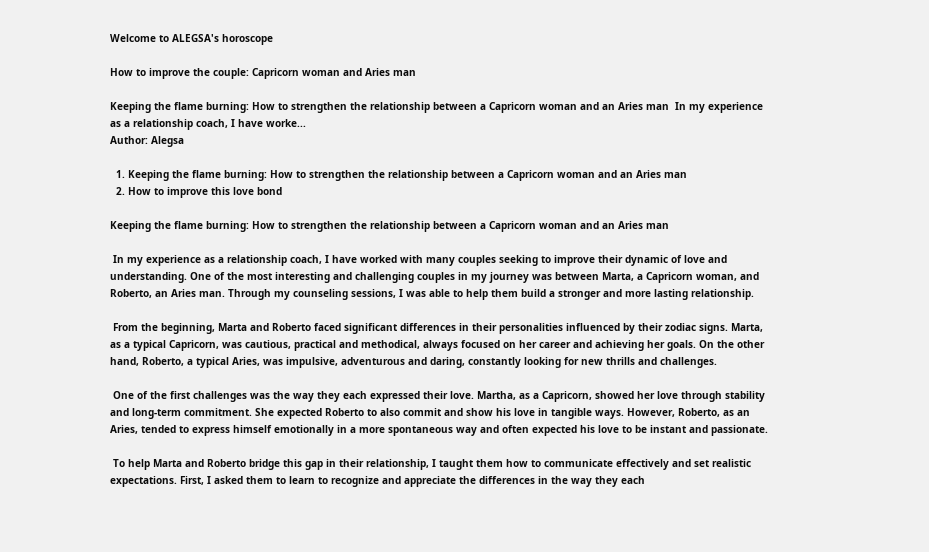Welcome to ALEGSA's horoscope

How to improve the couple: Capricorn woman and Aries man

Keeping the flame burning: How to strengthen the relationship between a Capricorn woman and an Aries man  In my experience as a relationship coach, I have worke...
Author: Alegsa

  1. Keeping the flame burning: How to strengthen the relationship between a Capricorn woman and an Aries man
  2. How to improve this love bond

Keeping the flame burning: How to strengthen the relationship between a Capricorn woman and an Aries man

 In my experience as a relationship coach, I have worked with many couples seeking to improve their dynamic of love and understanding. One of the most interesting and challenging couples in my journey was between Marta, a Capricorn woman, and Roberto, an Aries man. Through my counseling sessions, I was able to help them build a stronger and more lasting relationship.

 From the beginning, Marta and Roberto faced significant differences in their personalities influenced by their zodiac signs. Marta, as a typical Capricorn, was cautious, practical and methodical, always focused on her career and achieving her goals. On the other hand, Roberto, a typical Aries, was impulsive, adventurous and daring, constantly looking for new thrills and challenges.

 One of the first challenges was the way they each expressed their love. Martha, as a Capricorn, showed her love through stability and long-term commitment. She expected Roberto to also commit and show his love in tangible ways. However, Roberto, as an Aries, tended to express himself emotionally in a more spontaneous way and often expected his love to be instant and passionate.

 To help Marta and Roberto bridge this gap in their relationship, I taught them how to communicate effectively and set realistic expectations. First, I asked them to learn to recognize and appreciate the differences in the way they each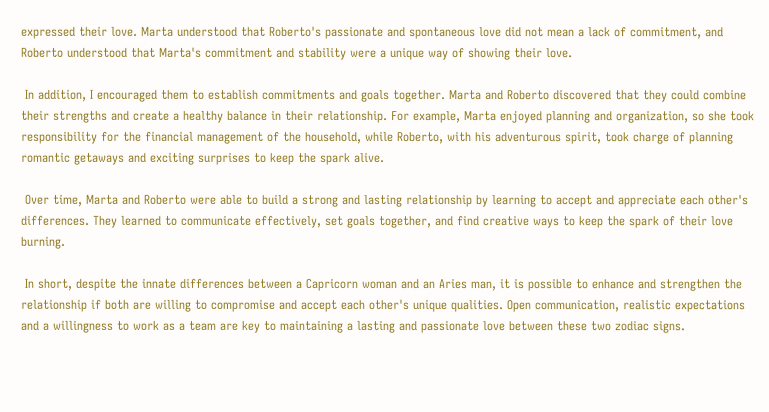expressed their love. Marta understood that Roberto's passionate and spontaneous love did not mean a lack of commitment, and Roberto understood that Marta's commitment and stability were a unique way of showing their love.

 In addition, I encouraged them to establish commitments and goals together. Marta and Roberto discovered that they could combine their strengths and create a healthy balance in their relationship. For example, Marta enjoyed planning and organization, so she took responsibility for the financial management of the household, while Roberto, with his adventurous spirit, took charge of planning romantic getaways and exciting surprises to keep the spark alive.

 Over time, Marta and Roberto were able to build a strong and lasting relationship by learning to accept and appreciate each other's differences. They learned to communicate effectively, set goals together, and find creative ways to keep the spark of their love burning.

 In short, despite the innate differences between a Capricorn woman and an Aries man, it is possible to enhance and strengthen the relationship if both are willing to compromise and accept each other's unique qualities. Open communication, realistic expectations and a willingness to work as a team are key to maintaining a lasting and passionate love between these two zodiac signs.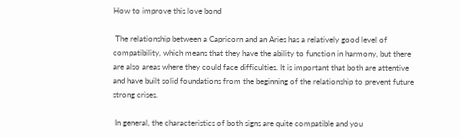How to improve this love bond

 The relationship between a Capricorn and an Aries has a relatively good level of compatibility, which means that they have the ability to function in harmony, but there are also areas where they could face difficulties. It is important that both are attentive and have built solid foundations from the beginning of the relationship to prevent future strong crises.

 In general, the characteristics of both signs are quite compatible and you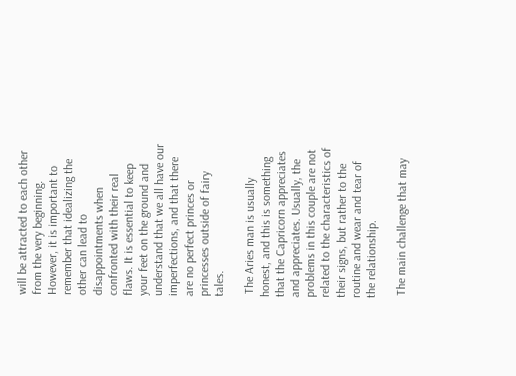will be attracted to each other from the very beginning. However, it is important to remember that idealizing the other can lead to disappointments when confronted with their real flaws. It is essential to keep your feet on the ground and understand that we all have our imperfections, and that there are no perfect princes or princesses outside of fairy tales.

 The Aries man is usually honest, and this is something that the Capricorn appreciates and appreciates. Usually, the problems in this couple are not related to the characteristics of their signs, but rather to the routine and wear and tear of the relationship.

 The main challenge that may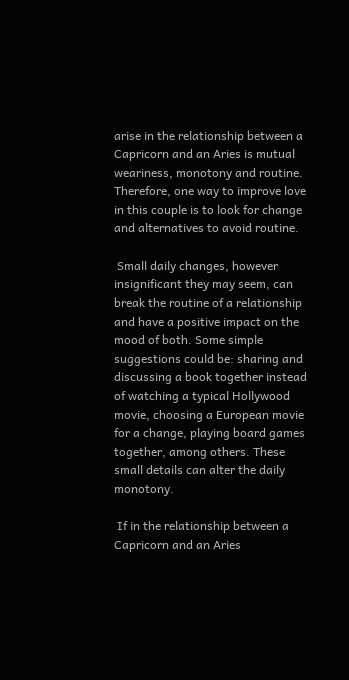arise in the relationship between a Capricorn and an Aries is mutual weariness, monotony and routine. Therefore, one way to improve love in this couple is to look for change and alternatives to avoid routine.

 Small daily changes, however insignificant they may seem, can break the routine of a relationship and have a positive impact on the mood of both. Some simple suggestions could be: sharing and discussing a book together instead of watching a typical Hollywood movie, choosing a European movie for a change, playing board games together, among others. These small details can alter the daily monotony.

 If in the relationship between a Capricorn and an Aries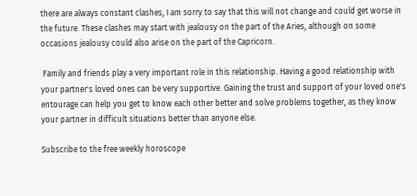there are always constant clashes, I am sorry to say that this will not change and could get worse in the future. These clashes may start with jealousy on the part of the Aries, although on some occasions jealousy could also arise on the part of the Capricorn.

 Family and friends play a very important role in this relationship. Having a good relationship with your partner's loved ones can be very supportive. Gaining the trust and support of your loved one's entourage can help you get to know each other better and solve problems together, as they know your partner in difficult situations better than anyone else.

Subscribe to the free weekly horoscope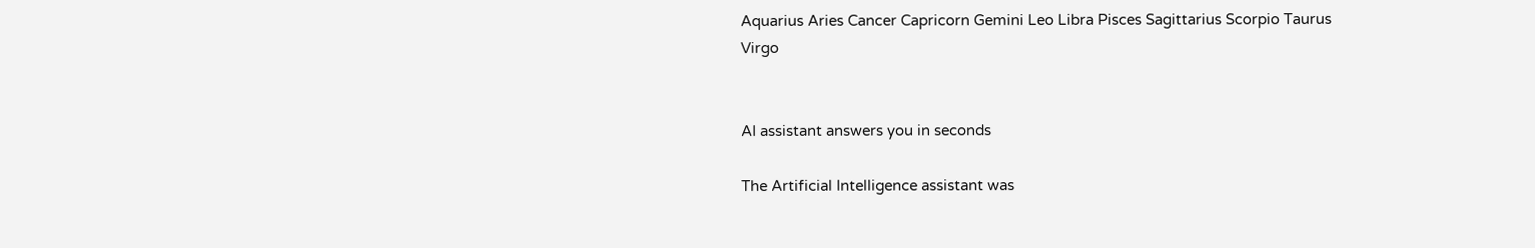Aquarius Aries Cancer Capricorn Gemini Leo Libra Pisces Sagittarius Scorpio Taurus Virgo


AI assistant answers you in seconds

The Artificial Intelligence assistant was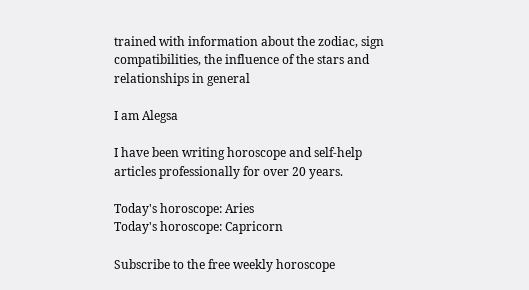trained with information about the zodiac, sign compatibilities, the influence of the stars and relationships in general

I am Alegsa

I have been writing horoscope and self-help articles professionally for over 20 years.

Today's horoscope: Aries
Today's horoscope: Capricorn

Subscribe to the free weekly horoscope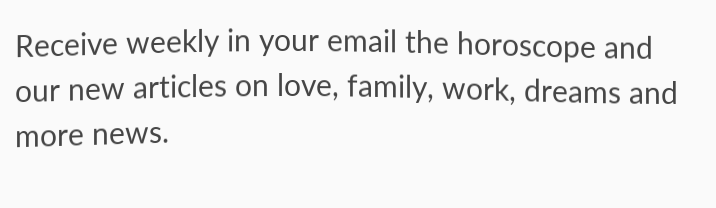Receive weekly in your email the horoscope and our new articles on love, family, work, dreams and more news.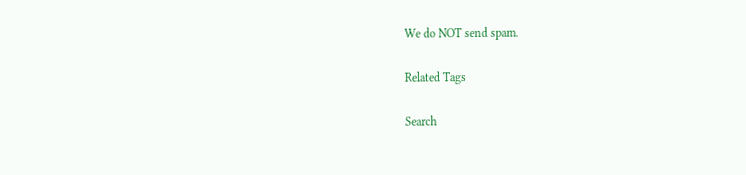We do NOT send spam.

Related Tags

Search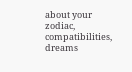about your zodiac, compatibilities, dreams